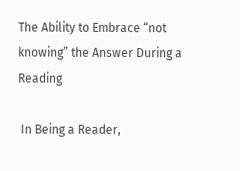The Ability to Embrace “not knowing” the Answer During a Reading

 In Being a Reader,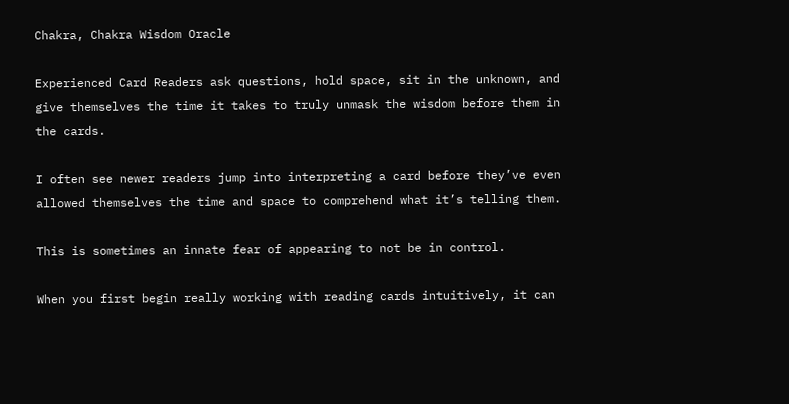Chakra, Chakra Wisdom Oracle

Experienced Card Readers ask questions, hold space, sit in the unknown, and give themselves the time it takes to truly unmask the wisdom before them in the cards.

I often see newer readers jump into interpreting a card before they’ve even allowed themselves the time and space to comprehend what it’s telling them.

This is sometimes an innate fear of appearing to not be in control.

When you first begin really working with reading cards intuitively, it can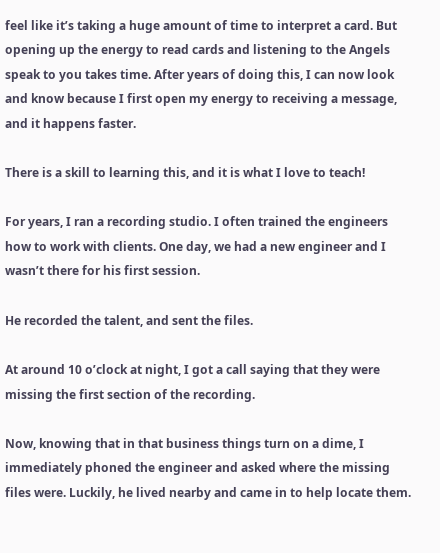feel like it’s taking a huge amount of time to interpret a card. But opening up the energy to read cards and listening to the Angels speak to you takes time. After years of doing this, I can now look and know because I first open my energy to receiving a message, and it happens faster.

There is a skill to learning this, and it is what I love to teach!

For years, I ran a recording studio. I often trained the engineers how to work with clients. One day, we had a new engineer and I wasn’t there for his first session.

He recorded the talent, and sent the files.

At around 10 o’clock at night, I got a call saying that they were missing the first section of the recording.

Now, knowing that in that business things turn on a dime, I immediately phoned the engineer and asked where the missing files were. Luckily, he lived nearby and came in to help locate them.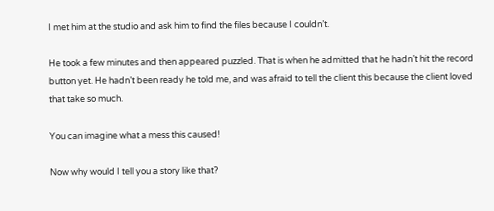I met him at the studio and ask him to find the files because I couldn’t.

He took a few minutes and then appeared puzzled. That is when he admitted that he hadn’t hit the record button yet. He hadn’t been ready he told me, and was afraid to tell the client this because the client loved that take so much.

You can imagine what a mess this caused!

Now why would I tell you a story like that?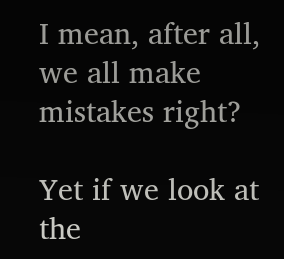I mean, after all, we all make mistakes right?

Yet if we look at the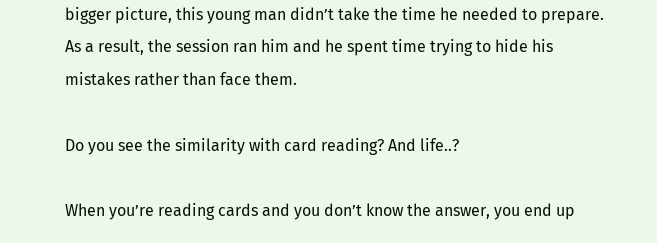bigger picture, this young man didn’t take the time he needed to prepare. As a result, the session ran him and he spent time trying to hide his mistakes rather than face them.

Do you see the similarity with card reading? And life..?

When you’re reading cards and you don’t know the answer, you end up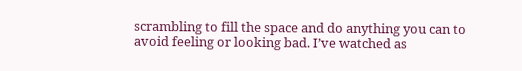scrambling to fill the space and do anything you can to avoid feeling or looking bad. I’ve watched as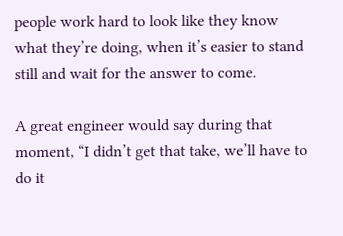people work hard to look like they know what they’re doing, when it’s easier to stand still and wait for the answer to come.

A great engineer would say during that moment, “I didn’t get that take, we’ll have to do it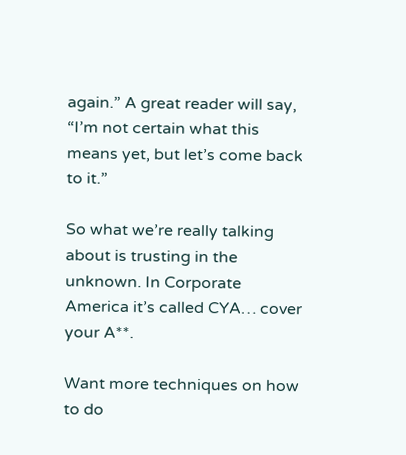again.” A great reader will say, “I’m not certain what this means yet, but let’s come back to it.”

So what we’re really talking about is trusting in the unknown. In Corporate America it’s called CYA… cover your A**.

Want more techniques on how to do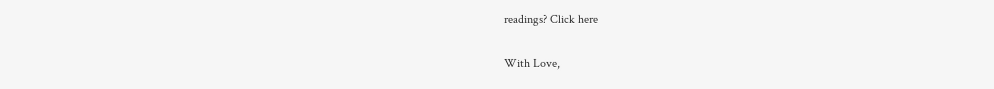readings? Click here

With Love,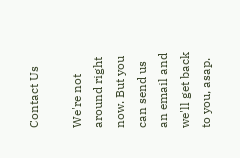Contact Us

We're not around right now. But you can send us an email and we'll get back to you, asap.